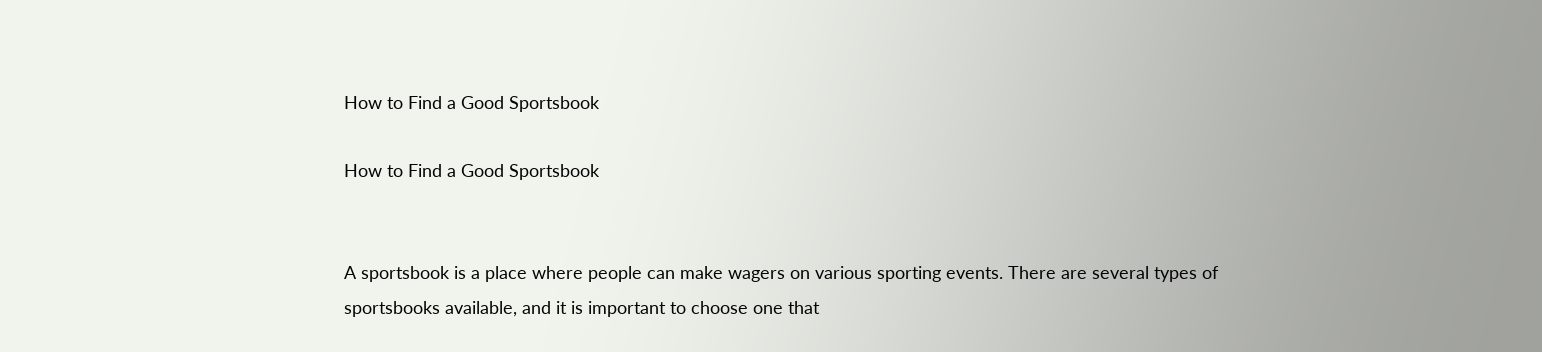How to Find a Good Sportsbook

How to Find a Good Sportsbook


A sportsbook is a place where people can make wagers on various sporting events. There are several types of sportsbooks available, and it is important to choose one that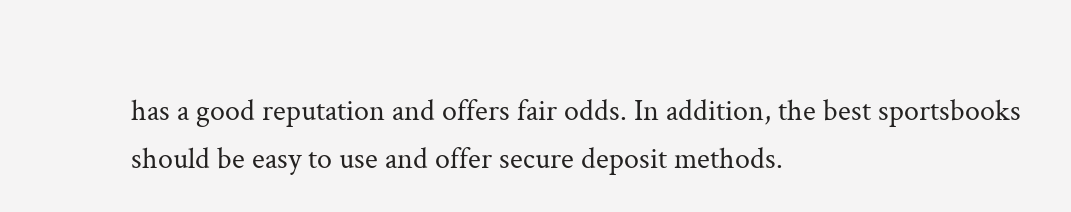has a good reputation and offers fair odds. In addition, the best sportsbooks should be easy to use and offer secure deposit methods.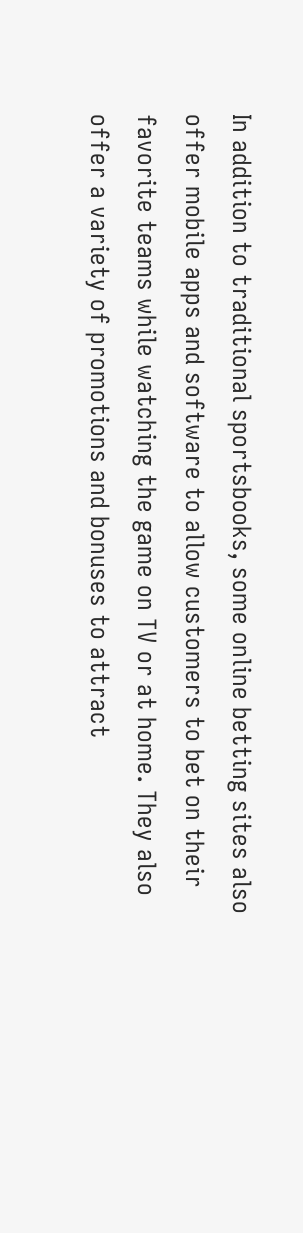In addition to traditional sportsbooks, some online betting sites also offer mobile apps and software to allow customers to bet on their favorite teams while watching the game on TV or at home. They also offer a variety of promotions and bonuses to attract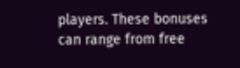players. These bonuses can range from free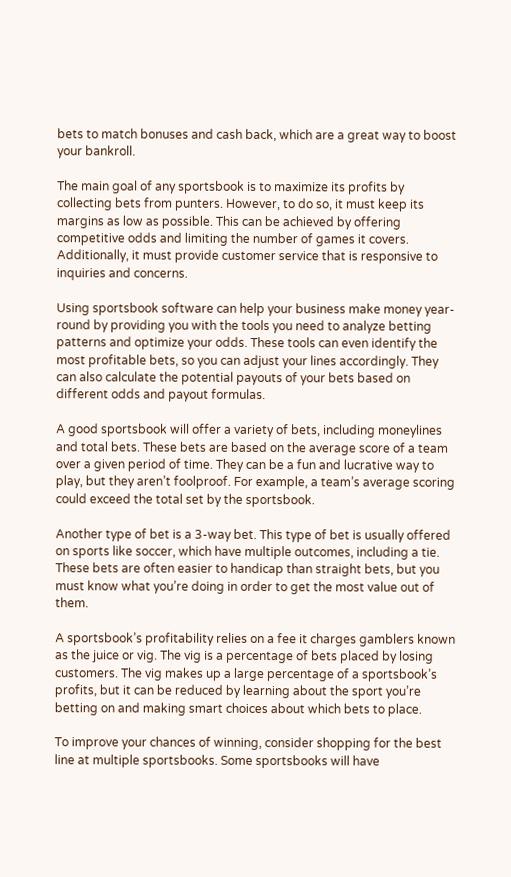bets to match bonuses and cash back, which are a great way to boost your bankroll.

The main goal of any sportsbook is to maximize its profits by collecting bets from punters. However, to do so, it must keep its margins as low as possible. This can be achieved by offering competitive odds and limiting the number of games it covers. Additionally, it must provide customer service that is responsive to inquiries and concerns.

Using sportsbook software can help your business make money year-round by providing you with the tools you need to analyze betting patterns and optimize your odds. These tools can even identify the most profitable bets, so you can adjust your lines accordingly. They can also calculate the potential payouts of your bets based on different odds and payout formulas.

A good sportsbook will offer a variety of bets, including moneylines and total bets. These bets are based on the average score of a team over a given period of time. They can be a fun and lucrative way to play, but they aren’t foolproof. For example, a team’s average scoring could exceed the total set by the sportsbook.

Another type of bet is a 3-way bet. This type of bet is usually offered on sports like soccer, which have multiple outcomes, including a tie. These bets are often easier to handicap than straight bets, but you must know what you’re doing in order to get the most value out of them.

A sportsbook’s profitability relies on a fee it charges gamblers known as the juice or vig. The vig is a percentage of bets placed by losing customers. The vig makes up a large percentage of a sportsbook’s profits, but it can be reduced by learning about the sport you’re betting on and making smart choices about which bets to place.

To improve your chances of winning, consider shopping for the best line at multiple sportsbooks. Some sportsbooks will have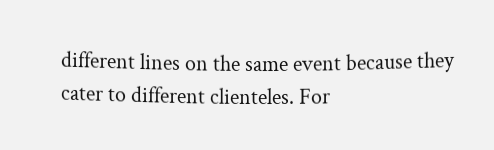different lines on the same event because they cater to different clienteles. For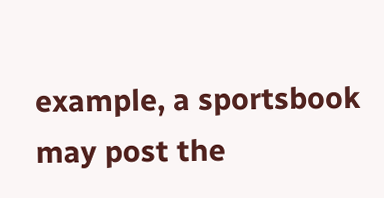example, a sportsbook may post the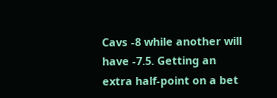Cavs -8 while another will have -7.5. Getting an extra half-point on a bet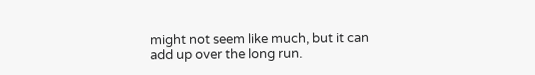might not seem like much, but it can add up over the long run.